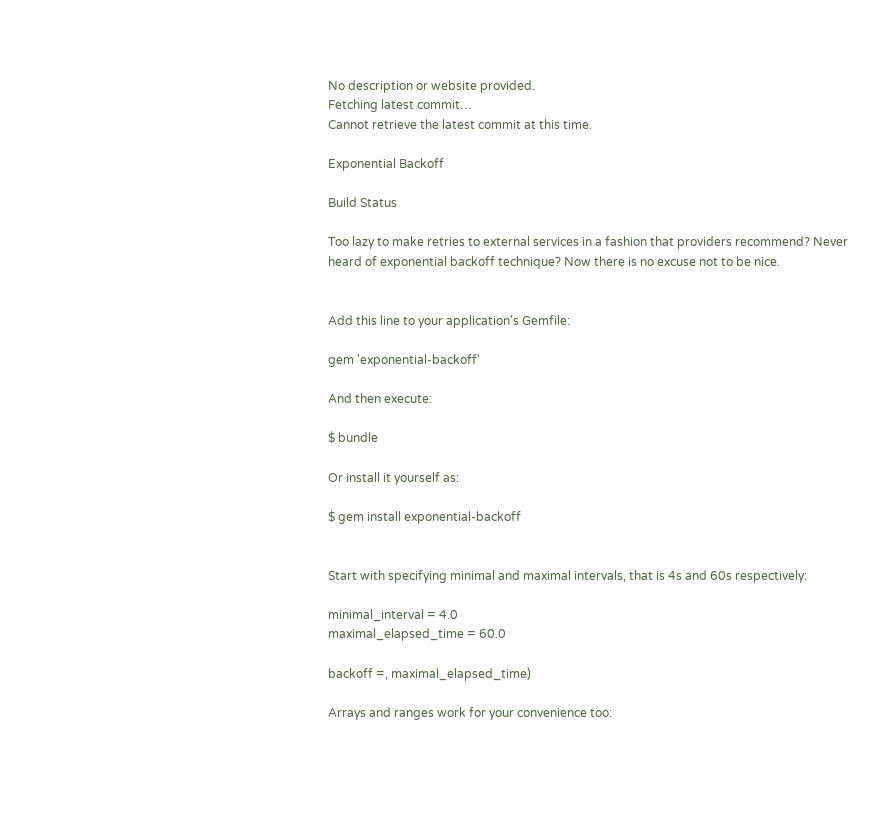No description or website provided.
Fetching latest commit…
Cannot retrieve the latest commit at this time.

Exponential Backoff

Build Status

Too lazy to make retries to external services in a fashion that providers recommend? Never heard of exponential backoff technique? Now there is no excuse not to be nice.


Add this line to your application's Gemfile:

gem 'exponential-backoff'

And then execute:

$ bundle

Or install it yourself as:

$ gem install exponential-backoff


Start with specifying minimal and maximal intervals, that is 4s and 60s respectively:

minimal_interval = 4.0
maximal_elapsed_time = 60.0

backoff =, maximal_elapsed_time)

Arrays and ranges work for your convenience too: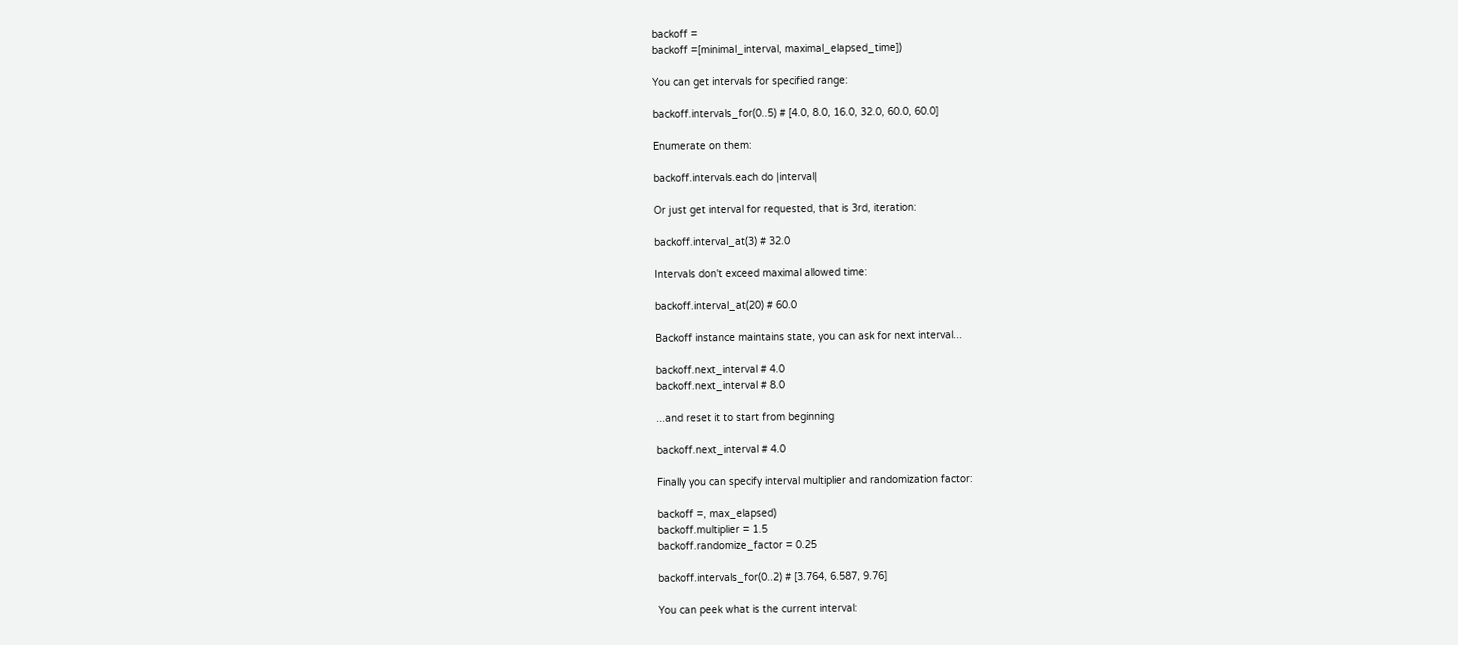backoff =
backoff =[minimal_interval, maximal_elapsed_time])

You can get intervals for specified range:

backoff.intervals_for(0..5) # [4.0, 8.0, 16.0, 32.0, 60.0, 60.0]

Enumerate on them:

backoff.intervals.each do |interval|

Or just get interval for requested, that is 3rd, iteration:

backoff.interval_at(3) # 32.0

Intervals don't exceed maximal allowed time:

backoff.interval_at(20) # 60.0

Backoff instance maintains state, you can ask for next interval...

backoff.next_interval # 4.0
backoff.next_interval # 8.0

...and reset it to start from beginning

backoff.next_interval # 4.0

Finally you can specify interval multiplier and randomization factor:

backoff =, max_elapsed)
backoff.multiplier = 1.5
backoff.randomize_factor = 0.25

backoff.intervals_for(0..2) # [3.764, 6.587, 9.76]

You can peek what is the current interval: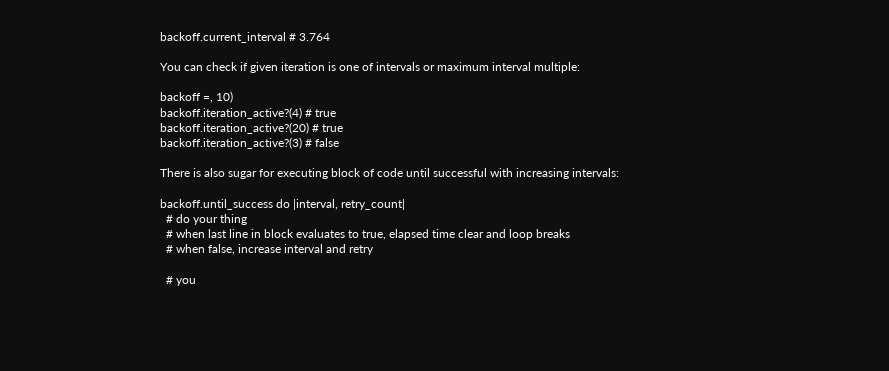backoff.current_interval # 3.764

You can check if given iteration is one of intervals or maximum interval multiple:

backoff =, 10)
backoff.iteration_active?(4) # true
backoff.iteration_active?(20) # true
backoff.iteration_active?(3) # false

There is also sugar for executing block of code until successful with increasing intervals:

backoff.until_success do |interval, retry_count|
  # do your thing
  # when last line in block evaluates to true, elapsed time clear and loop breaks
  # when false, increase interval and retry

  # you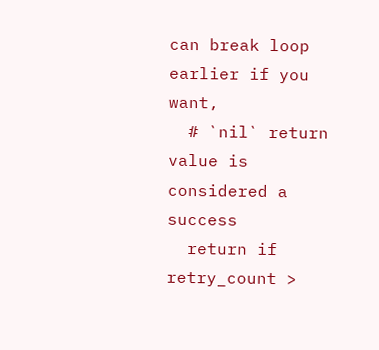can break loop earlier if you want,
  # `nil` return value is considered a success
  return if retry_count >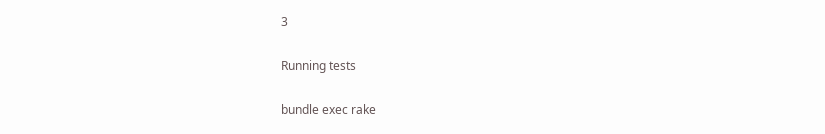3

Running tests

bundle exec rake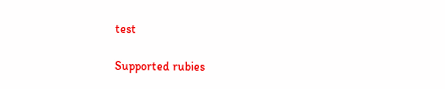test

Supported rubies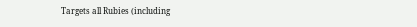Targets all Rubies (including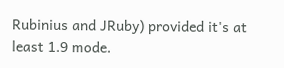Rubinius and JRuby) provided it's at least 1.9 mode.